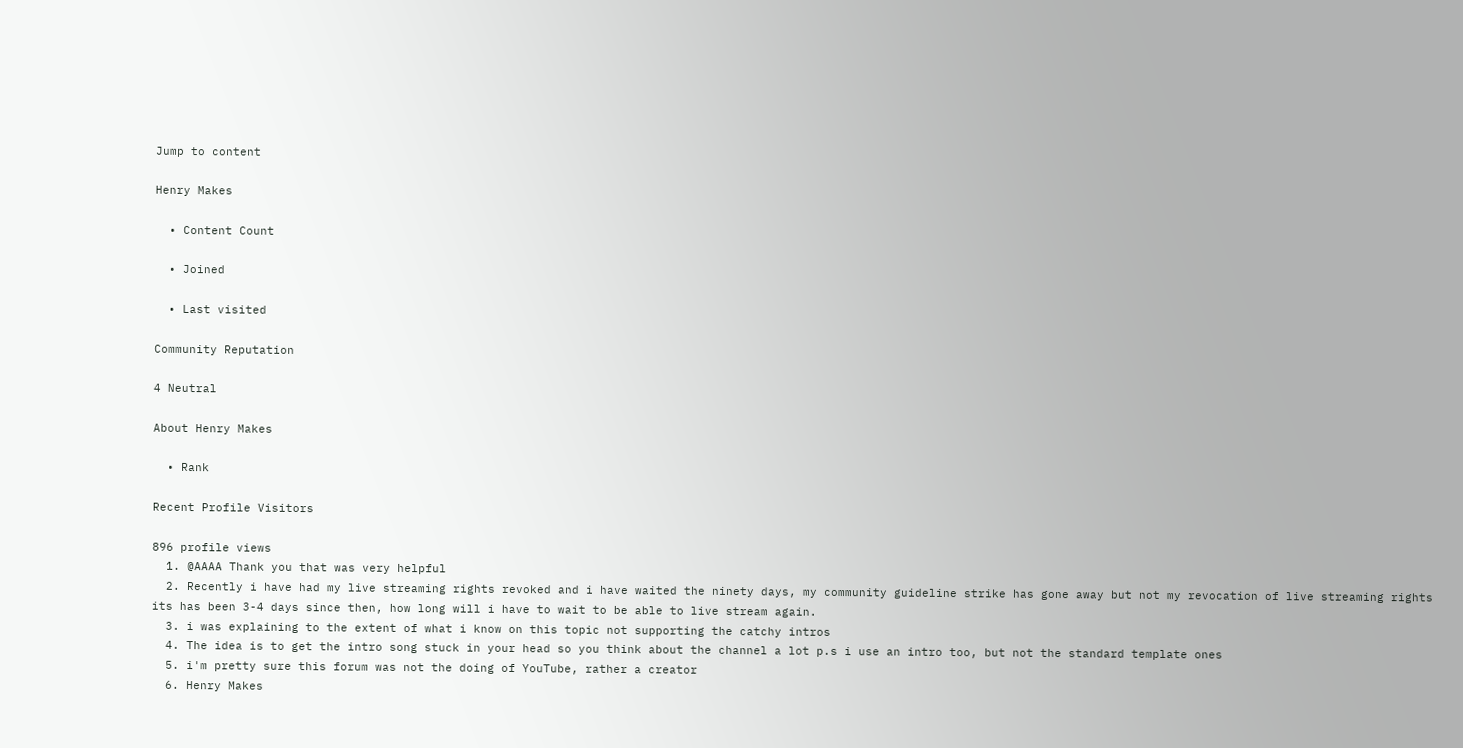Jump to content

Henry Makes

  • Content Count

  • Joined

  • Last visited

Community Reputation

4 Neutral

About Henry Makes

  • Rank

Recent Profile Visitors

896 profile views
  1. @AAAA Thank you that was very helpful
  2. Recently i have had my live streaming rights revoked and i have waited the ninety days, my community guideline strike has gone away but not my revocation of live streaming rights its has been 3-4 days since then, how long will i have to wait to be able to live stream again.
  3. i was explaining to the extent of what i know on this topic not supporting the catchy intros
  4. The idea is to get the intro song stuck in your head so you think about the channel a lot p.s i use an intro too, but not the standard template ones
  5. i'm pretty sure this forum was not the doing of YouTube, rather a creator
  6. Henry Makes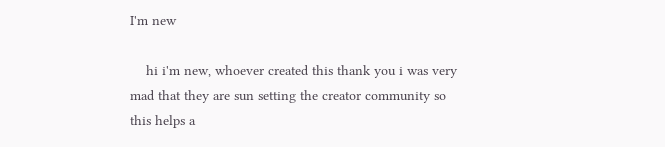I'm new

    hi i'm new, whoever created this thank you i was very mad that they are sun setting the creator community so this helps a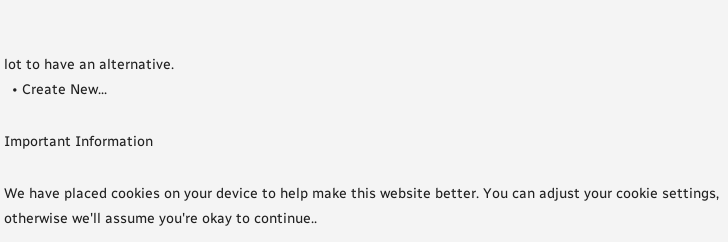lot to have an alternative.
  • Create New...

Important Information

We have placed cookies on your device to help make this website better. You can adjust your cookie settings, otherwise we'll assume you're okay to continue..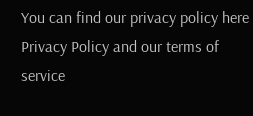You can find our privacy policy here Privacy Policy and our terms of service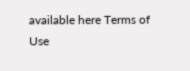available here Terms of Use